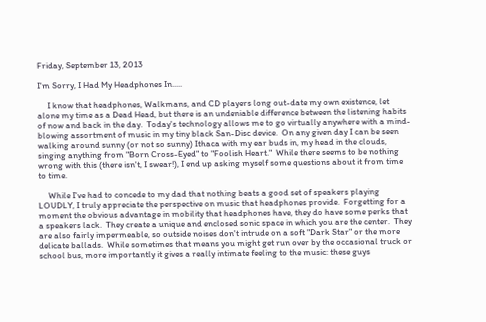Friday, September 13, 2013

I'm Sorry, I Had My Headphones In.....

     I know that headphones, Walkmans, and CD players long out-date my own existence, let alone my time as a Dead Head, but there is an undeniable difference between the listening habits of now and back in the day.  Today's technology allows me to go virtually anywhere with a mind-blowing assortment of music in my tiny black San-Disc device.  On any given day I can be seen walking around sunny (or not so sunny) Ithaca with my ear buds in, my head in the clouds, singing anything from "Born Cross-Eyed" to "Foolish Heart."  While there seems to be nothing wrong with this (there isn't, I swear!), I end up asking myself some questions about it from time to time.

     While I've had to concede to my dad that nothing beats a good set of speakers playing LOUDLY, I truly appreciate the perspective on music that headphones provide.  Forgetting for a moment the obvious advantage in mobility that headphones have, they do have some perks that a speakers lack.  They create a unique and enclosed sonic space in which you are the center.  They are also fairly impermeable, so outside noises don't intrude on a soft "Dark Star" or the more delicate ballads.  While sometimes that means you might get run over by the occasional truck or school bus, more importantly it gives a really intimate feeling to the music: these guys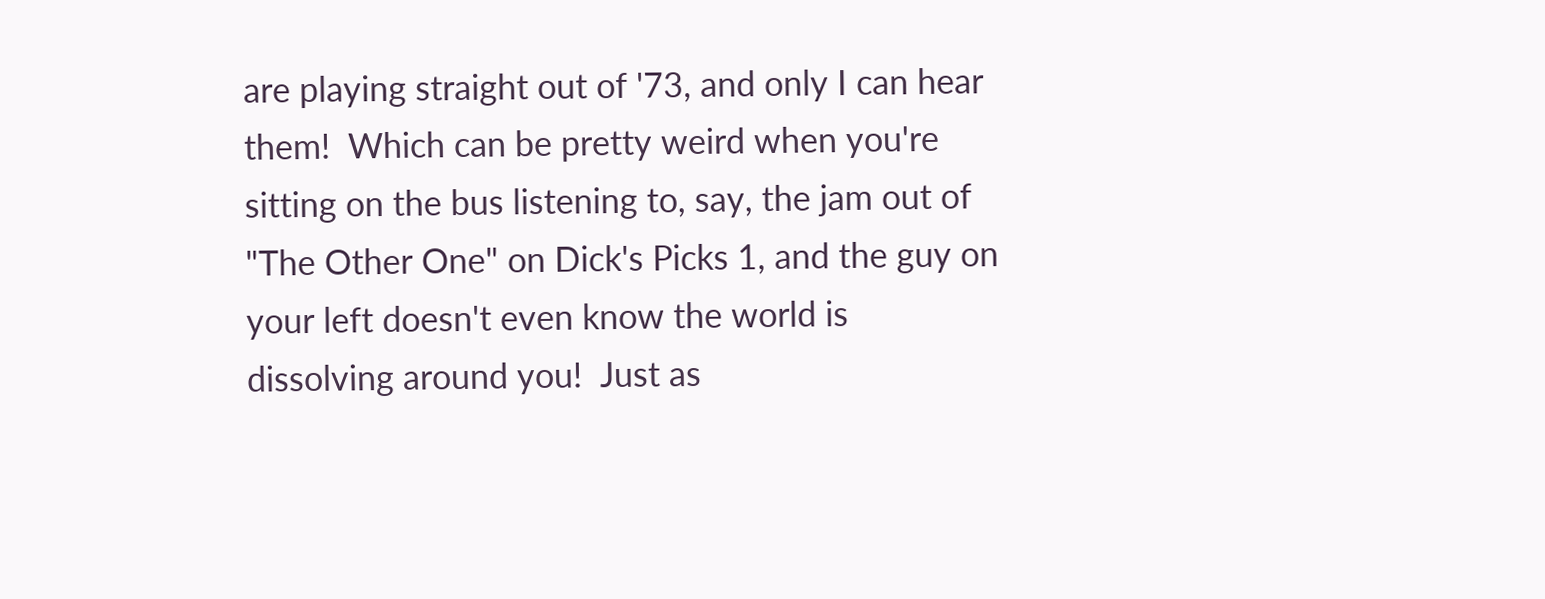are playing straight out of '73, and only I can hear them!  Which can be pretty weird when you're sitting on the bus listening to, say, the jam out of "The Other One" on Dick's Picks 1, and the guy on your left doesn't even know the world is dissolving around you!  Just as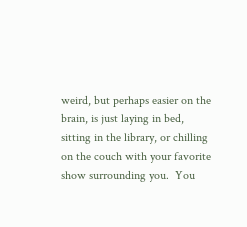weird, but perhaps easier on the brain, is just laying in bed, sitting in the library, or chilling on the couch with your favorite show surrounding you.  You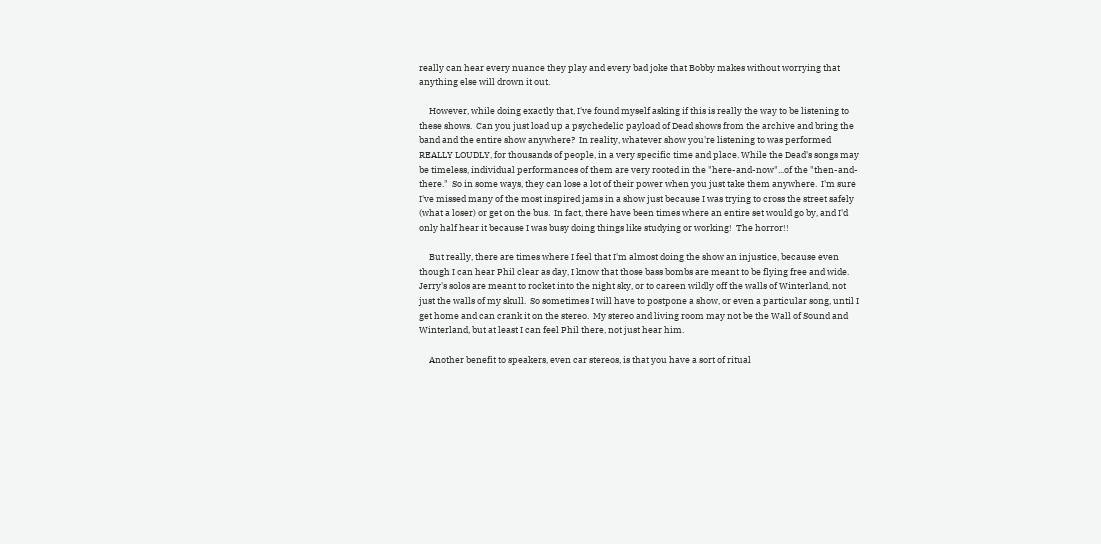really can hear every nuance they play and every bad joke that Bobby makes without worrying that anything else will drown it out.

     However, while doing exactly that, I've found myself asking if this is really the way to be listening to these shows.  Can you just load up a psychedelic payload of Dead shows from the archive and bring the band and the entire show anywhere?  In reality, whatever show you're listening to was performed REALLY LOUDLY, for thousands of people, in a very specific time and place. While the Dead's songs may be timeless, individual performances of them are very rooted in the "here-and-now"...of the "then-and-there."  So in some ways, they can lose a lot of their power when you just take them anywhere.  I'm sure I've missed many of the most inspired jams in a show just because I was trying to cross the street safely (what a loser) or get on the bus.  In fact, there have been times where an entire set would go by, and I'd only half hear it because I was busy doing things like studying or working!  The horror!!

     But really, there are times where I feel that I'm almost doing the show an injustice, because even though I can hear Phil clear as day, I know that those bass bombs are meant to be flying free and wide.  Jerry's solos are meant to rocket into the night sky, or to careen wildly off the walls of Winterland, not just the walls of my skull.  So sometimes I will have to postpone a show, or even a particular song, until I get home and can crank it on the stereo.  My stereo and living room may not be the Wall of Sound and Winterland, but at least I can feel Phil there, not just hear him.

     Another benefit to speakers, even car stereos, is that you have a sort of ritual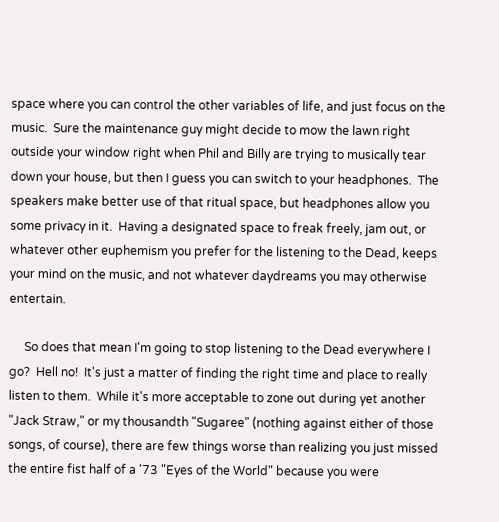space where you can control the other variables of life, and just focus on the music.  Sure the maintenance guy might decide to mow the lawn right outside your window right when Phil and Billy are trying to musically tear down your house, but then I guess you can switch to your headphones.  The speakers make better use of that ritual space, but headphones allow you some privacy in it.  Having a designated space to freak freely, jam out, or whatever other euphemism you prefer for the listening to the Dead, keeps your mind on the music, and not whatever daydreams you may otherwise entertain.

     So does that mean I'm going to stop listening to the Dead everywhere I go?  Hell no!  It's just a matter of finding the right time and place to really listen to them.  While it's more acceptable to zone out during yet another "Jack Straw," or my thousandth "Sugaree" (nothing against either of those songs, of course), there are few things worse than realizing you just missed the entire fist half of a '73 "Eyes of the World" because you were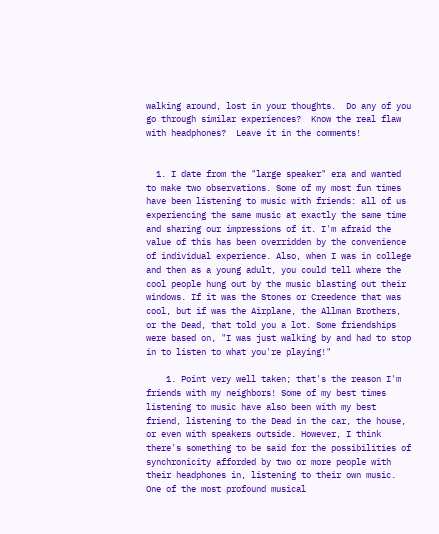walking around, lost in your thoughts.  Do any of you go through similar experiences?  Know the real flaw with headphones?  Leave it in the comments!


  1. I date from the "large speaker" era and wanted to make two observations. Some of my most fun times have been listening to music with friends: all of us experiencing the same music at exactly the same time and sharing our impressions of it. I'm afraid the value of this has been overridden by the convenience of individual experience. Also, when I was in college and then as a young adult, you could tell where the cool people hung out by the music blasting out their windows. If it was the Stones or Creedence that was cool, but if was the Airplane, the Allman Brothers, or the Dead, that told you a lot. Some friendships were based on, "I was just walking by and had to stop in to listen to what you're playing!"

    1. Point very well taken; that's the reason I'm friends with my neighbors! Some of my best times listening to music have also been with my best friend, listening to the Dead in the car, the house, or even with speakers outside. However, I think there's something to be said for the possibilities of synchronicity afforded by two or more people with their headphones in, listening to their own music. One of the most profound musical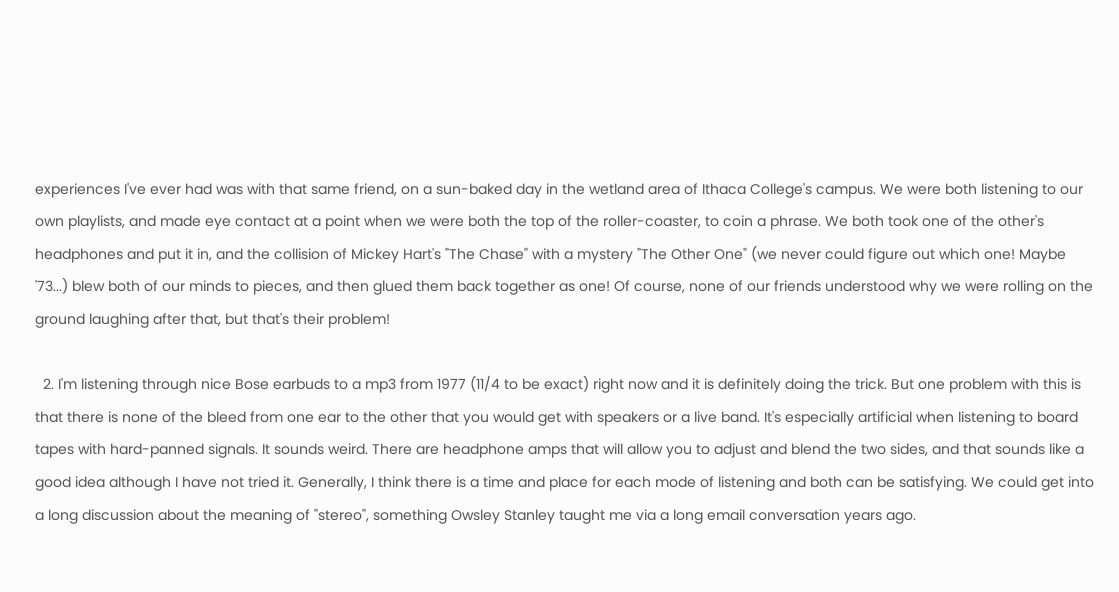experiences I've ever had was with that same friend, on a sun-baked day in the wetland area of Ithaca College's campus. We were both listening to our own playlists, and made eye contact at a point when we were both the top of the roller-coaster, to coin a phrase. We both took one of the other's headphones and put it in, and the collision of Mickey Hart's "The Chase" with a mystery "The Other One" (we never could figure out which one! Maybe '73...) blew both of our minds to pieces, and then glued them back together as one! Of course, none of our friends understood why we were rolling on the ground laughing after that, but that's their problem!

  2. I'm listening through nice Bose earbuds to a mp3 from 1977 (11/4 to be exact) right now and it is definitely doing the trick. But one problem with this is that there is none of the bleed from one ear to the other that you would get with speakers or a live band. It's especially artificial when listening to board tapes with hard-panned signals. It sounds weird. There are headphone amps that will allow you to adjust and blend the two sides, and that sounds like a good idea although I have not tried it. Generally, I think there is a time and place for each mode of listening and both can be satisfying. We could get into a long discussion about the meaning of "stereo", something Owsley Stanley taught me via a long email conversation years ago.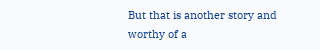But that is another story and worthy of a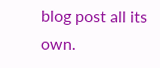blog post all its own.